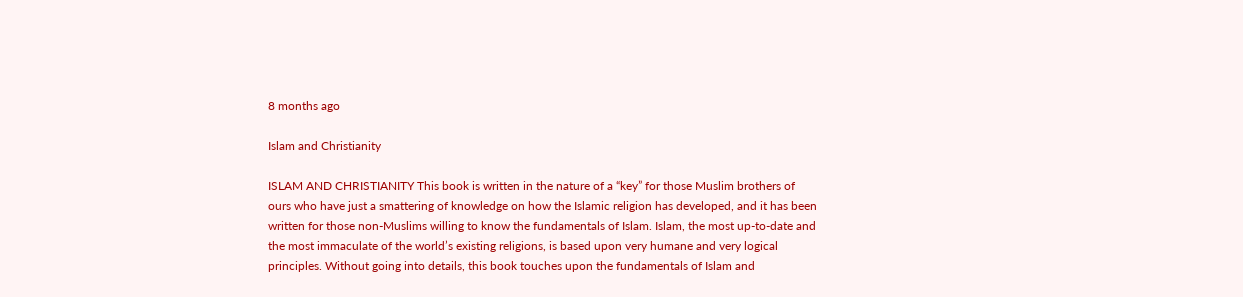8 months ago

Islam and Christianity

ISLAM AND CHRISTIANITY This book is written in the nature of a “key” for those Muslim brothers of ours who have just a smattering of knowledge on how the Islamic religion has developed, and it has been written for those non-Muslims willing to know the fundamentals of Islam. Islam, the most up-to-date and the most immaculate of the world’s existing religions, is based upon very humane and very logical principles. Without going into details, this book touches upon the fundamentals of Islam and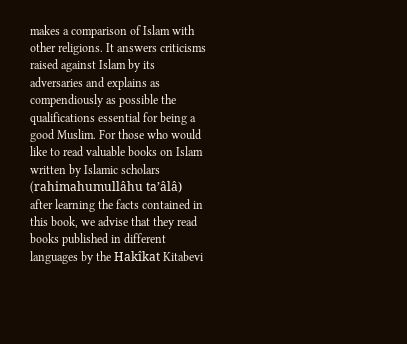makes a comparison of Islam with other religions. It answers criticisms raised against Islam by its adversaries and explains as compendiously as possible the qualifications essential for being a good Muslim. For those who would like to read valuable books on Islam written by Islamic scholars (rahimahumullâhu ta’âlâ) after learning the facts contained in this book, we advise that they read books published in different languages by the Hakîkat Kitabevi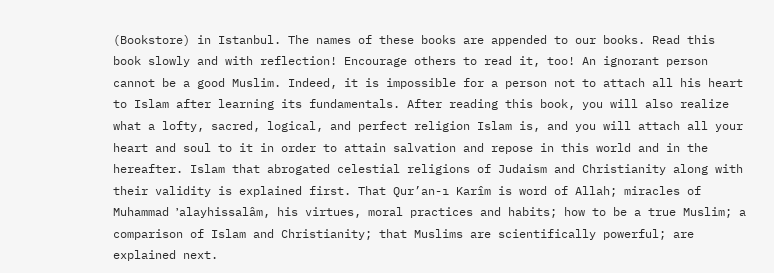(Bookstore) in Istanbul. The names of these books are appended to our books. Read this book slowly and with reflection! Encourage others to read it, too! An ignorant person cannot be a good Muslim. Indeed, it is impossible for a person not to attach all his heart to Islam after learning its fundamentals. After reading this book, you will also realize what a lofty, sacred, logical, and perfect religion Islam is, and you will attach all your heart and soul to it in order to attain salvation and repose in this world and in the hereafter. Islam that abrogated celestial religions of Judaism and Christianity along with their validity is explained first. That Qur’an-ı Karîm is word of Allah; miracles of Muhammad ׳alayhissalâm, his virtues, moral practices and habits; how to be a true Muslim; a comparison of Islam and Christianity; that Muslims are scientifically powerful; are explained next.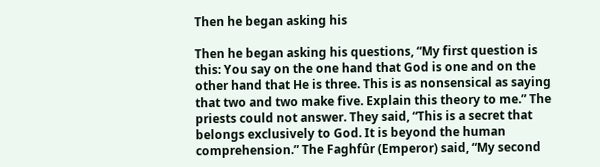Then he began asking his

Then he began asking his questions, “My first question is this: You say on the one hand that God is one and on the other hand that He is three. This is as nonsensical as saying that two and two make five. Explain this theory to me.” The priests could not answer. They said, “This is a secret that belongs exclusively to God. It is beyond the human comprehension.” The Faghfûr (Emperor) said, “My second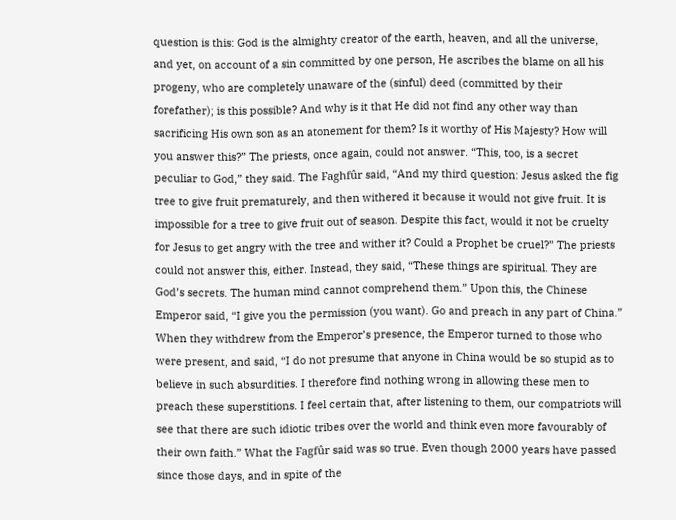question is this: God is the almighty creator of the earth, heaven, and all the universe, and yet, on account of a sin committed by one person, He ascribes the blame on all his progeny, who are completely unaware of the (sinful) deed (committed by their forefather); is this possible? And why is it that He did not find any other way than sacrificing His own son as an atonement for them? Is it worthy of His Majesty? How will you answer this?” The priests, once again, could not answer. “This, too, is a secret peculiar to God,” they said. The Faghfûr said, “And my third question: Jesus asked the fig tree to give fruit prematurely, and then withered it because it would not give fruit. It is impossible for a tree to give fruit out of season. Despite this fact, would it not be cruelty for Jesus to get angry with the tree and wither it? Could a Prophet be cruel?” The priests could not answer this, either. Instead, they said, “These things are spiritual. They are God’s secrets. The human mind cannot comprehend them.” Upon this, the Chinese Emperor said, “I give you the permission (you want). Go and preach in any part of China.” When they withdrew from the Emperor’s presence, the Emperor turned to those who were present, and said, “I do not presume that anyone in China would be so stupid as to believe in such absurdities. I therefore find nothing wrong in allowing these men to preach these superstitions. I feel certain that, after listening to them, our compatriots will see that there are such idiotic tribes over the world and think even more favourably of their own faith.” What the Fagfûr said was so true. Even though 2000 years have passed since those days, and in spite of the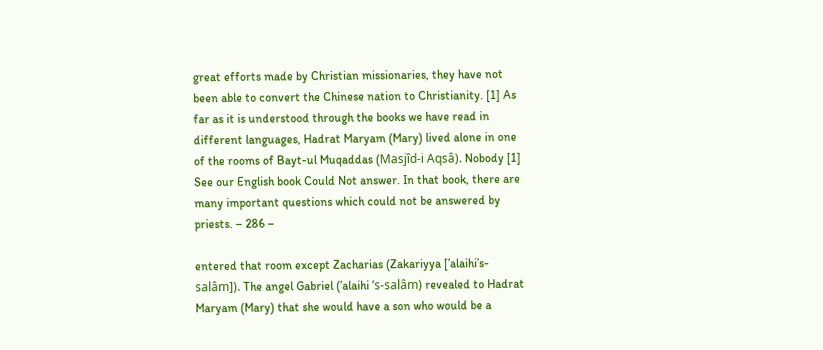great efforts made by Christian missionaries, they have not been able to convert the Chinese nation to Christianity. [1] As far as it is understood through the books we have read in different languages, Hadrat Maryam (Mary) lived alone in one of the rooms of Bayt-ul Muqaddas (Masjîd-i Aqsâ). Nobody [1] See our English book Could Not answer. In that book, there are many important questions which could not be answered by priests. – 286 –

entered that room except Zacharias (Zakariyya [’alaihi’s-salâm]). The angel Gabriel (’alaihi ’s-salâm) revealed to Hadrat Maryam (Mary) that she would have a son who would be a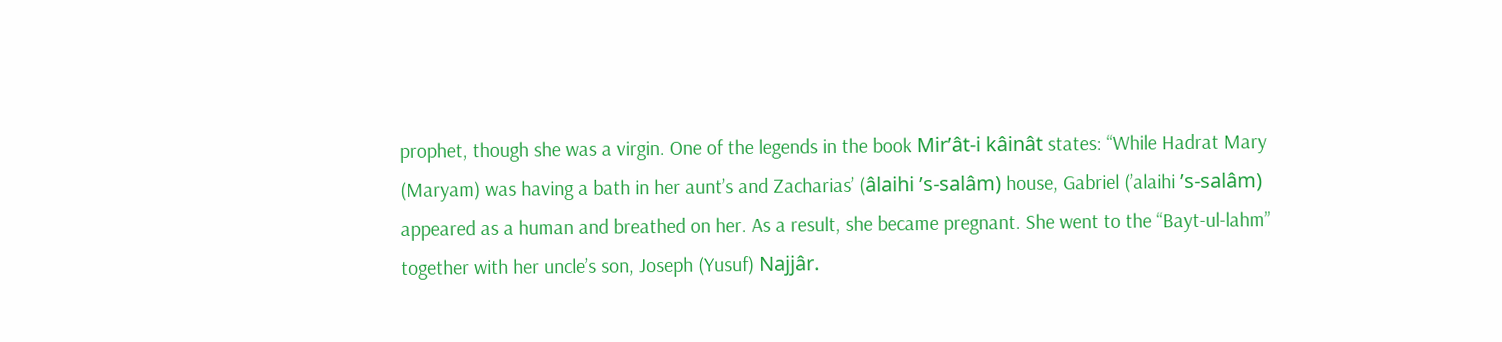prophet, though she was a virgin. One of the legends in the book Mir’ât-i kâinât states: “While Hadrat Mary (Maryam) was having a bath in her aunt’s and Zacharias’ (âlaihi ’s-salâm) house, Gabriel (’alaihi ’s-salâm) appeared as a human and breathed on her. As a result, she became pregnant. She went to the “Bayt-ul-lahm” together with her uncle’s son, Joseph (Yusuf) Najjâr.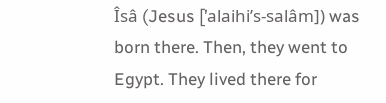Îsâ (Jesus [’alaihi’s-salâm]) was born there. Then, they went to Egypt. They lived there for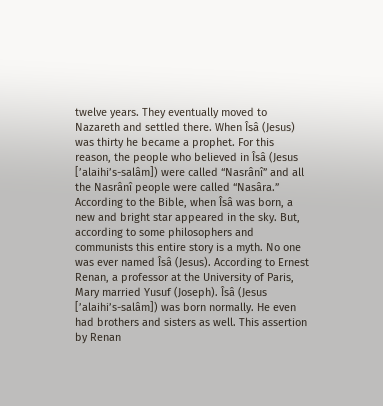twelve years. They eventually moved to Nazareth and settled there. When Îsâ (Jesus) was thirty he became a prophet. For this reason, the people who believed in Îsâ (Jesus [’alaihi’s-salâm]) were called “Nasrânî” and all the Nasrânî people were called “Nasâra.” According to the Bible, when Îsâ was born, a new and bright star appeared in the sky. But, according to some philosophers and communists this entire story is a myth. No one was ever named Îsâ (Jesus). According to Ernest Renan, a professor at the University of Paris, Mary married Yusuf (Joseph). Îsâ (Jesus [’alaihi’s-salâm]) was born normally. He even had brothers and sisters as well. This assertion by Renan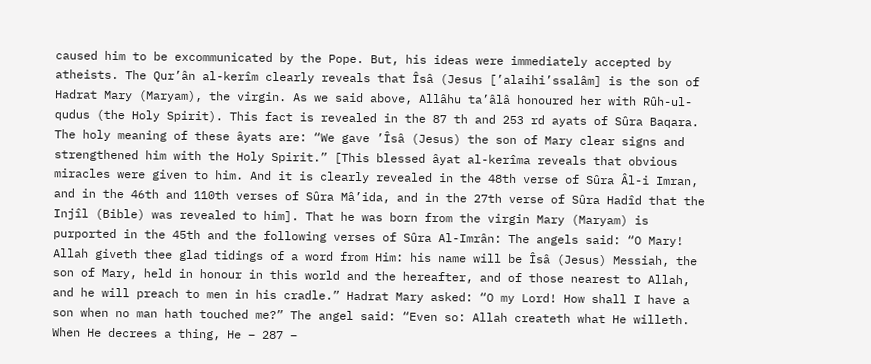caused him to be excommunicated by the Pope. But, his ideas were immediately accepted by atheists. The Qur’ân al-kerîm clearly reveals that Îsâ (Jesus [’alaihi’ssalâm] is the son of Hadrat Mary (Maryam), the virgin. As we said above, Allâhu ta’âlâ honoured her with Rûh-ul-qudus (the Holy Spirit). This fact is revealed in the 87 th and 253 rd ayats of Sûra Baqara. The holy meaning of these âyats are: “We gave ’Îsâ (Jesus) the son of Mary clear signs and strengthened him with the Holy Spirit.” [This blessed âyat al-kerîma reveals that obvious miracles were given to him. And it is clearly revealed in the 48th verse of Sûra Âl-i Imran, and in the 46th and 110th verses of Sûra Mâ’ida, and in the 27th verse of Sûra Hadîd that the Injîl (Bible) was revealed to him]. That he was born from the virgin Mary (Maryam) is purported in the 45th and the following verses of Sûra Al-Imrân: The angels said: “O Mary! Allah giveth thee glad tidings of a word from Him: his name will be Îsâ (Jesus) Messiah, the son of Mary, held in honour in this world and the hereafter, and of those nearest to Allah, and he will preach to men in his cradle.” Hadrat Mary asked: “O my Lord! How shall I have a son when no man hath touched me?” The angel said: “Even so: Allah createth what He willeth. When He decrees a thing, He – 287 –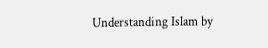Understanding Islam by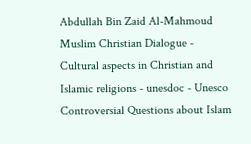Abdullah Bin Zaid Al-Mahmoud
Muslim Christian Dialogue -
Cultural aspects in Christian and Islamic religions - unesdoc - Unesco
Controversial Questions about Islam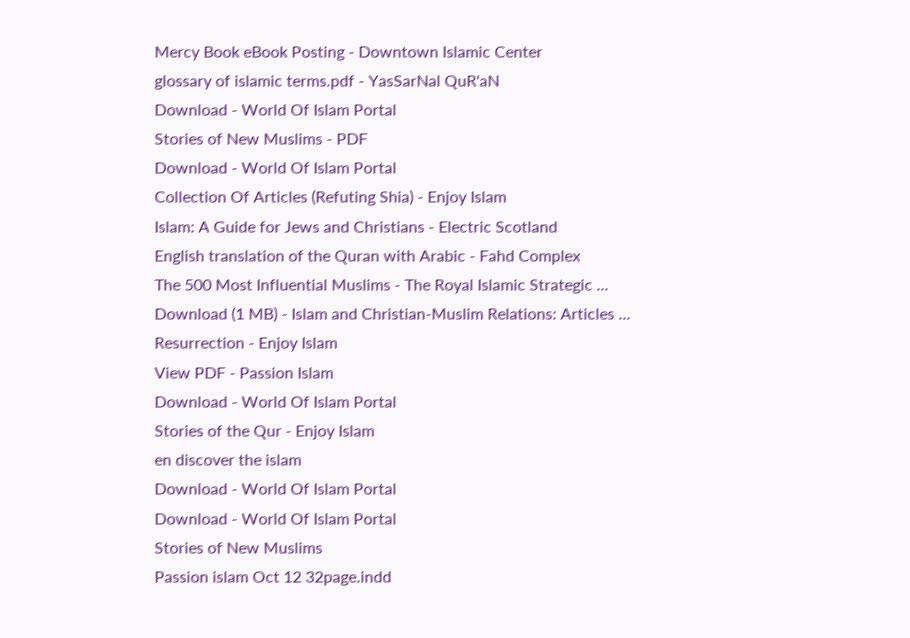Mercy Book eBook Posting - Downtown Islamic Center
glossary of islamic terms.pdf - YasSarNal QuR'aN
Download - World Of Islam Portal
Stories of New Muslims - PDF
Download - World Of Islam Portal
Collection Of Articles (Refuting Shia) - Enjoy Islam
Islam: A Guide for Jews and Christians - Electric Scotland
English translation of the Quran with Arabic - Fahd Complex
The 500 Most Influential Muslims - The Royal Islamic Strategic ...
Download (1 MB) - Islam and Christian-Muslim Relations: Articles ...
Resurrection - Enjoy Islam
View PDF - Passion Islam
Download - World Of Islam Portal
Stories of the Qur - Enjoy Islam
en discover the islam
Download - World Of Islam Portal
Download - World Of Islam Portal
Stories of New Muslims
Passion islam Oct 12 32page.indd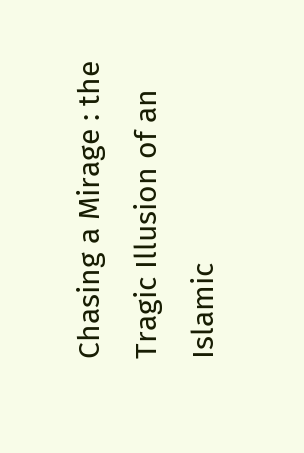Chasing a Mirage : the Tragic Illusion of an Islamic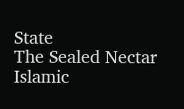State
The Sealed Nectar
Islamic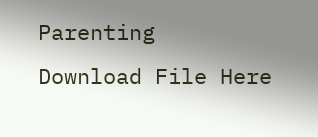Parenting
Download File Here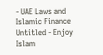- UAE Laws and Islamic Finance
Untitled - Enjoy Islam